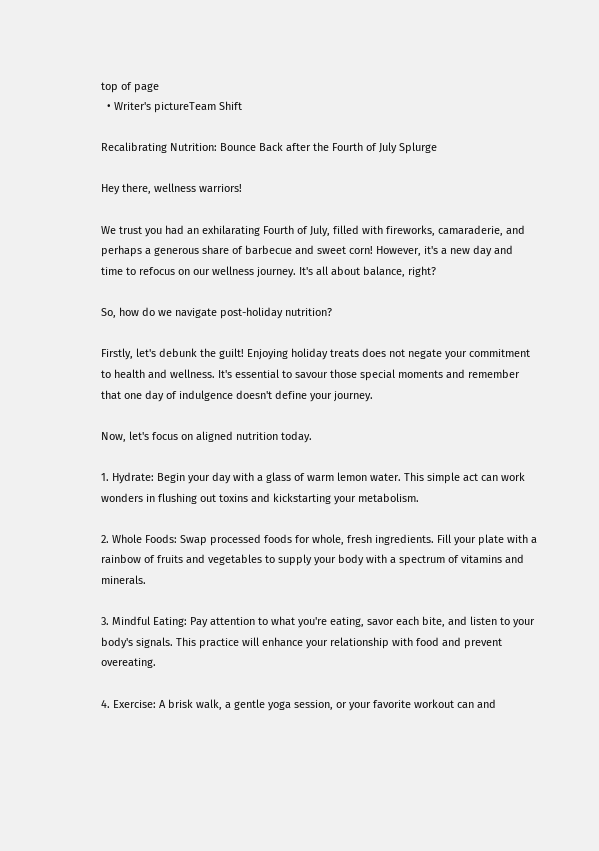top of page
  • Writer's pictureTeam Shift

Recalibrating Nutrition: Bounce Back after the Fourth of July Splurge

Hey there, wellness warriors!

We trust you had an exhilarating Fourth of July, filled with fireworks, camaraderie, and perhaps a generous share of barbecue and sweet corn! However, it's a new day and time to refocus on our wellness journey. It's all about balance, right?

So, how do we navigate post-holiday nutrition?

Firstly, let's debunk the guilt! Enjoying holiday treats does not negate your commitment to health and wellness. It's essential to savour those special moments and remember that one day of indulgence doesn't define your journey.

Now, let's focus on aligned nutrition today.

1. Hydrate: Begin your day with a glass of warm lemon water. This simple act can work wonders in flushing out toxins and kickstarting your metabolism.

2. Whole Foods: Swap processed foods for whole, fresh ingredients. Fill your plate with a rainbow of fruits and vegetables to supply your body with a spectrum of vitamins and minerals.

3. Mindful Eating: Pay attention to what you're eating, savor each bite, and listen to your body's signals. This practice will enhance your relationship with food and prevent overeating.

4. Exercise: A brisk walk, a gentle yoga session, or your favorite workout can and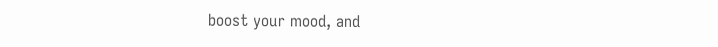boost your mood, and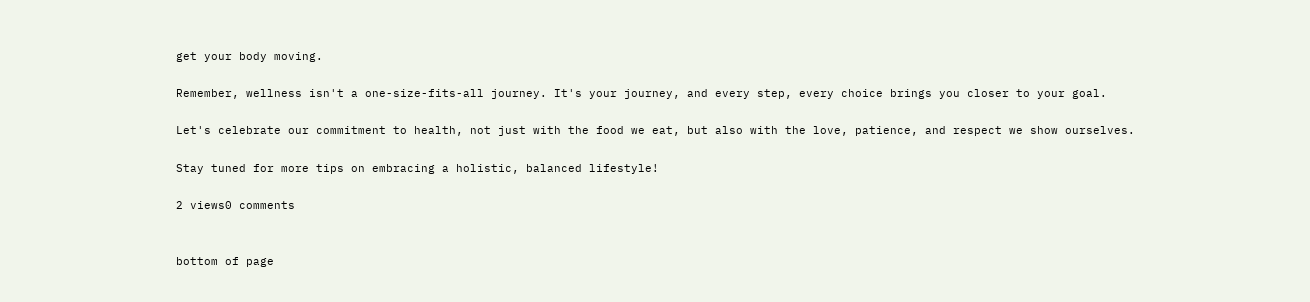get your body moving.

Remember, wellness isn't a one-size-fits-all journey. It's your journey, and every step, every choice brings you closer to your goal.

Let's celebrate our commitment to health, not just with the food we eat, but also with the love, patience, and respect we show ourselves.

Stay tuned for more tips on embracing a holistic, balanced lifestyle!

2 views0 comments


bottom of page